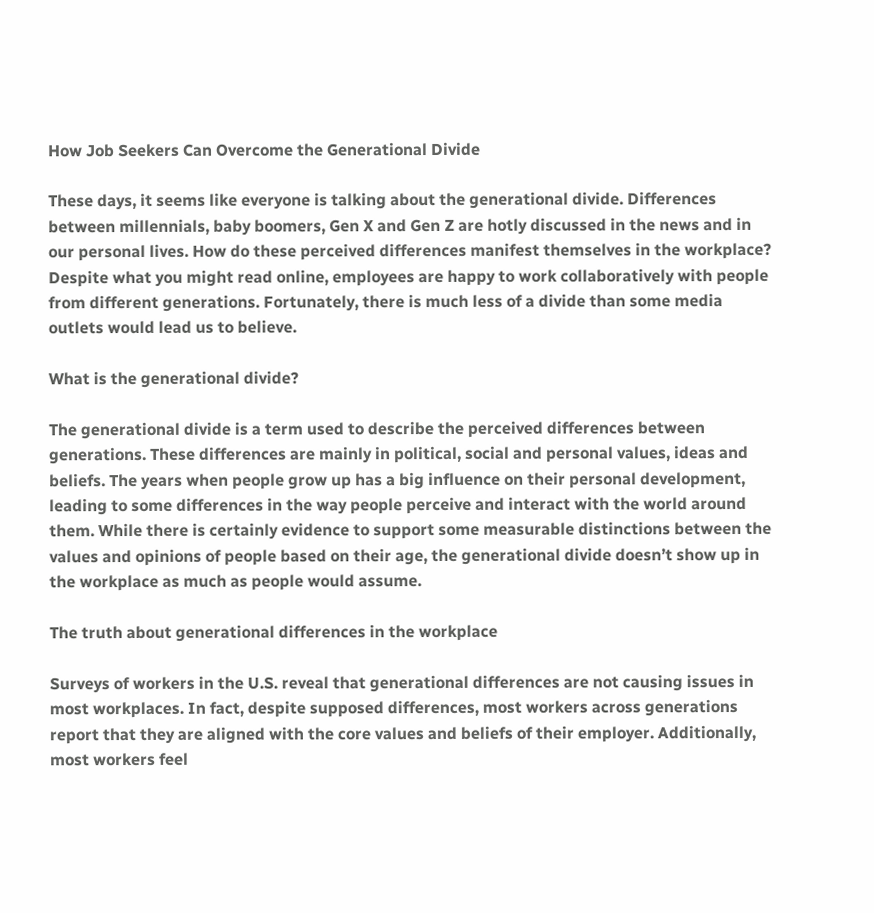How Job Seekers Can Overcome the Generational Divide

These days, it seems like everyone is talking about the generational divide. Differences between millennials, baby boomers, Gen X and Gen Z are hotly discussed in the news and in our personal lives. How do these perceived differences manifest themselves in the workplace? Despite what you might read online, employees are happy to work collaboratively with people from different generations. Fortunately, there is much less of a divide than some media outlets would lead us to believe.

What is the generational divide?

The generational divide is a term used to describe the perceived differences between generations. These differences are mainly in political, social and personal values, ideas and beliefs. The years when people grow up has a big influence on their personal development, leading to some differences in the way people perceive and interact with the world around them. While there is certainly evidence to support some measurable distinctions between the values and opinions of people based on their age, the generational divide doesn’t show up in the workplace as much as people would assume.

The truth about generational differences in the workplace

Surveys of workers in the U.S. reveal that generational differences are not causing issues in most workplaces. In fact, despite supposed differences, most workers across generations report that they are aligned with the core values and beliefs of their employer. Additionally, most workers feel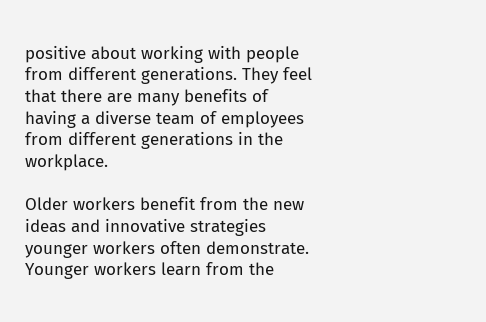positive about working with people from different generations. They feel that there are many benefits of having a diverse team of employees from different generations in the workplace.

Older workers benefit from the new ideas and innovative strategies younger workers often demonstrate. Younger workers learn from the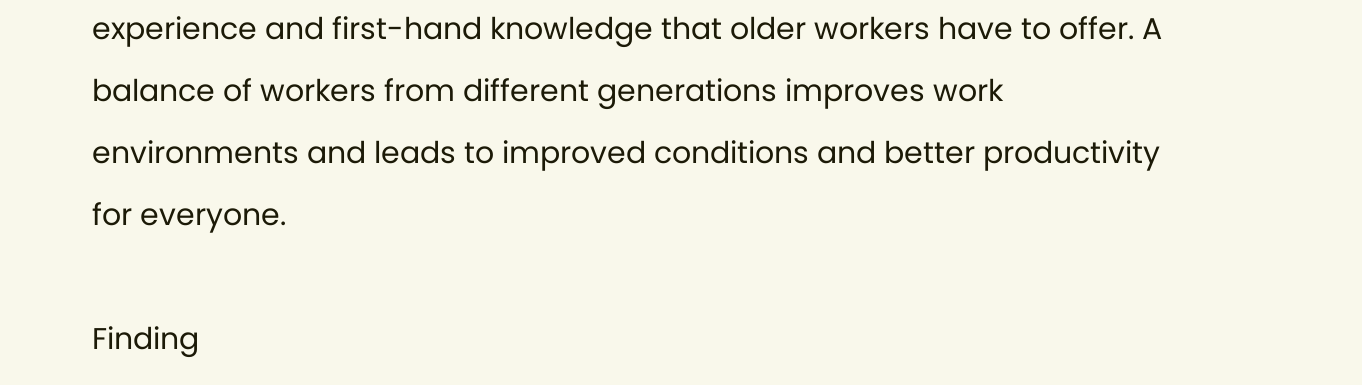experience and first-hand knowledge that older workers have to offer. A balance of workers from different generations improves work environments and leads to improved conditions and better productivity for everyone.

Finding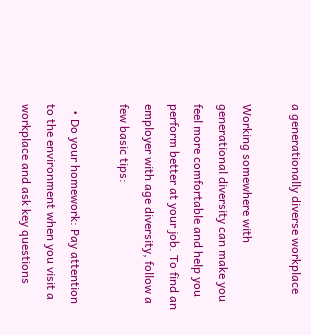a generationally diverse workplace

Working somewhere with generational diversity can make you feel more comfortable and help you perform better at your job. To find an employer with age diversity, follow a few basic tips:

  • Do your homework: Pay attention to the environment when you visit a workplace and ask key questions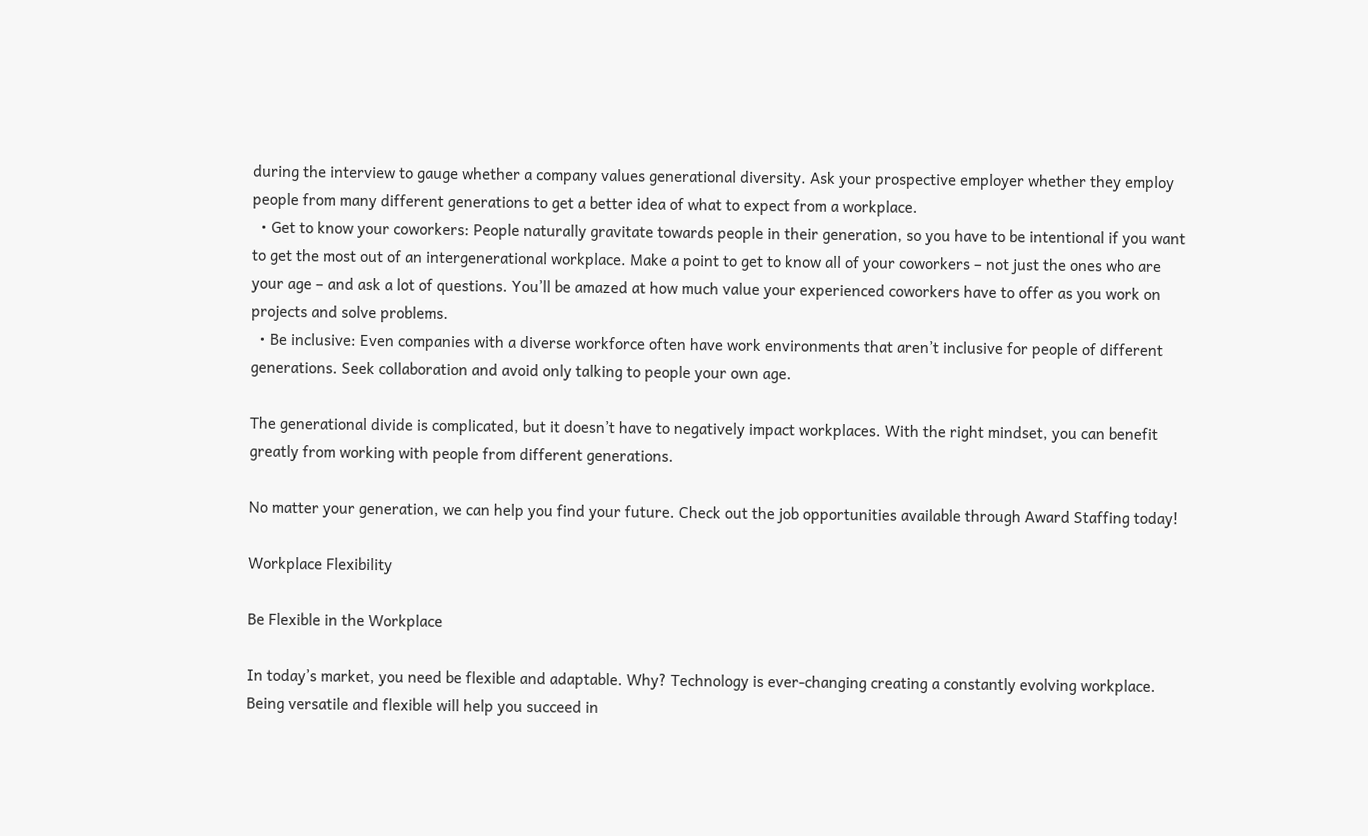during the interview to gauge whether a company values generational diversity. Ask your prospective employer whether they employ people from many different generations to get a better idea of what to expect from a workplace.
  • Get to know your coworkers: People naturally gravitate towards people in their generation, so you have to be intentional if you want to get the most out of an intergenerational workplace. Make a point to get to know all of your coworkers – not just the ones who are your age – and ask a lot of questions. You’ll be amazed at how much value your experienced coworkers have to offer as you work on projects and solve problems.
  • Be inclusive: Even companies with a diverse workforce often have work environments that aren’t inclusive for people of different generations. Seek collaboration and avoid only talking to people your own age.

The generational divide is complicated, but it doesn’t have to negatively impact workplaces. With the right mindset, you can benefit greatly from working with people from different generations.

No matter your generation, we can help you find your future. Check out the job opportunities available through Award Staffing today!

Workplace Flexibility

Be Flexible in the Workplace

In today’s market, you need be flexible and adaptable. Why? Technology is ever-changing creating a constantly evolving workplace. Being versatile and flexible will help you succeed in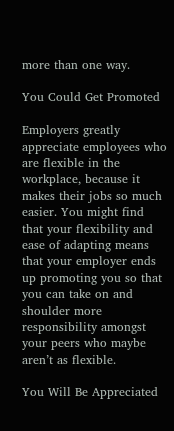more than one way.

You Could Get Promoted

Employers greatly appreciate employees who are flexible in the workplace, because it makes their jobs so much easier. You might find that your flexibility and ease of adapting means that your employer ends up promoting you so that you can take on and shoulder more responsibility amongst your peers who maybe aren’t as flexible.

You Will Be Appreciated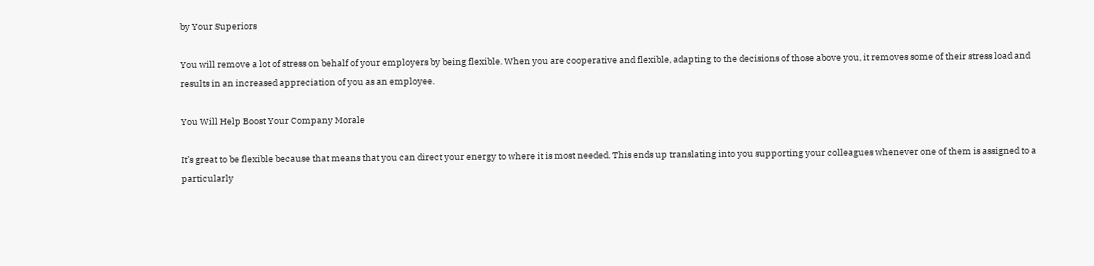by Your Superiors

You will remove a lot of stress on behalf of your employers by being flexible. When you are cooperative and flexible, adapting to the decisions of those above you, it removes some of their stress load and results in an increased appreciation of you as an employee.

You Will Help Boost Your Company Morale

It’s great to be flexible because that means that you can direct your energy to where it is most needed. This ends up translating into you supporting your colleagues whenever one of them is assigned to a particularly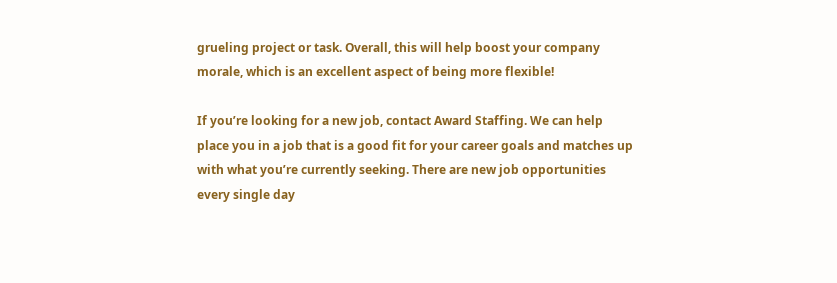grueling project or task. Overall, this will help boost your company morale, which is an excellent aspect of being more flexible!

If you’re looking for a new job, contact Award Staffing. We can help place you in a job that is a good fit for your career goals and matches up with what you’re currently seeking. There are new job opportunities every single day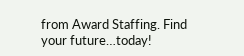from Award Staffing. Find your future…today!